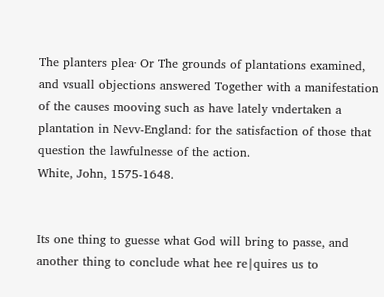The planters plea· Or The grounds of plantations examined, and vsuall objections answered Together with a manifestation of the causes mooving such as have lately vndertaken a plantation in Nevv-England: for the satisfaction of those that question the lawfulnesse of the action.
White, John, 1575-1648.


Its one thing to guesse what God will bring to passe, and another thing to conclude what hee re∣quires us to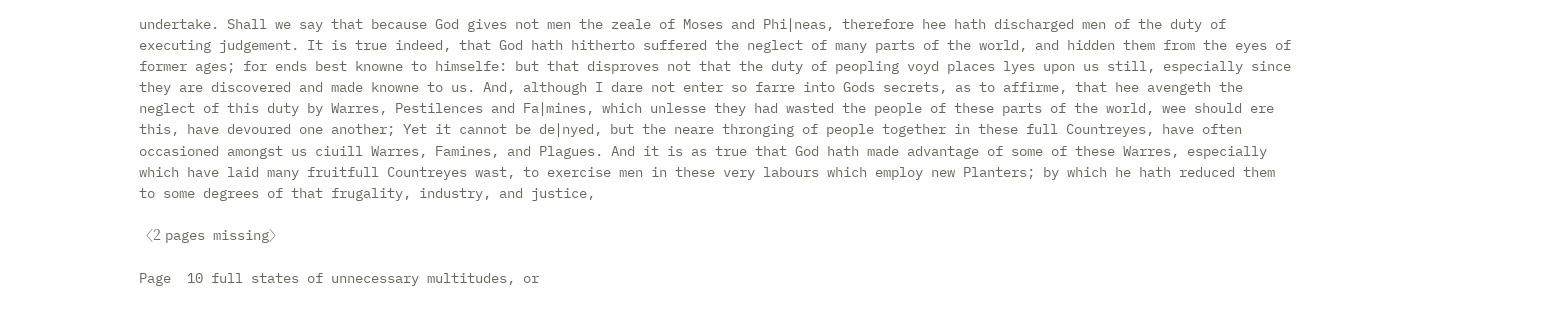undertake. Shall we say that because God gives not men the zeale of Moses and Phi∣neas, therefore hee hath discharged men of the duty of executing judgement. It is true indeed, that God hath hitherto suffered the neglect of many parts of the world, and hidden them from the eyes of former ages; for ends best knowne to himselfe: but that disproves not that the duty of peopling voyd places lyes upon us still, especially since they are discovered and made knowne to us. And, although I dare not enter so farre into Gods secrets, as to affirme, that hee avengeth the neglect of this duty by Warres, Pestilences and Fa∣mines, which unlesse they had wasted the people of these parts of the world, wee should ere this, have devoured one another; Yet it cannot be de∣nyed, but the neare thronging of people together in these full Countreyes, have often occasioned amongst us ciuill Warres, Famines, and Plagues. And it is as true that God hath made advantage of some of these Warres, especially which have laid many fruitfull Countreyes wast, to exercise men in these very labours which employ new Planters; by which he hath reduced them to some degrees of that frugality, industry, and justice,

〈2 pages missing〉

Page  10 full states of unnecessary multitudes, or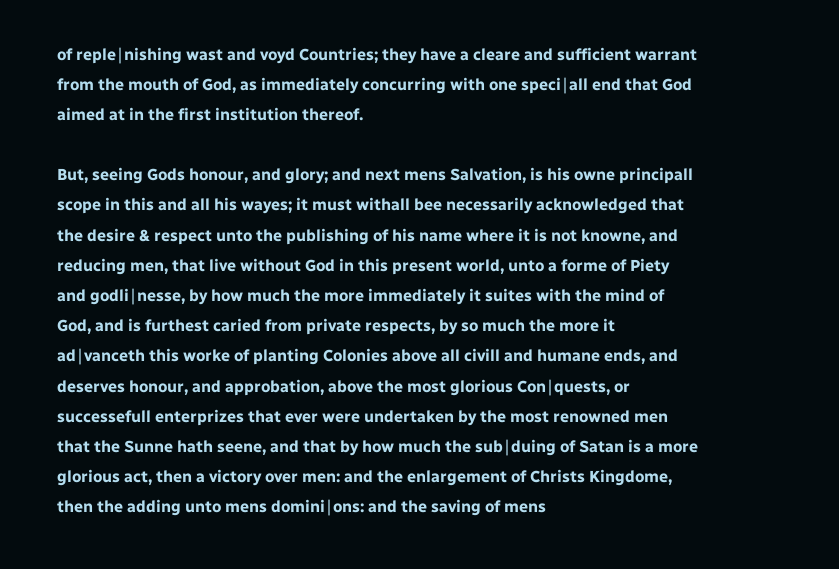of reple∣nishing wast and voyd Countries; they have a cleare and sufficient warrant from the mouth of God, as immediately concurring with one speci∣all end that God aimed at in the first institution thereof.

But, seeing Gods honour, and glory; and next mens Salvation, is his owne principall scope in this and all his wayes; it must withall bee necessarily acknowledged that the desire & respect unto the publishing of his name where it is not knowne, and reducing men, that live without God in this present world, unto a forme of Piety and godli∣nesse, by how much the more immediately it suites with the mind of God, and is furthest caried from private respects, by so much the more it ad∣vanceth this worke of planting Colonies above all civill and humane ends, and deserves honour, and approbation, above the most glorious Con∣quests, or successefull enterprizes that ever were undertaken by the most renowned men that the Sunne hath seene, and that by how much the sub∣duing of Satan is a more glorious act, then a victory over men: and the enlargement of Christs Kingdome, then the adding unto mens domini∣ons: and the saving of mens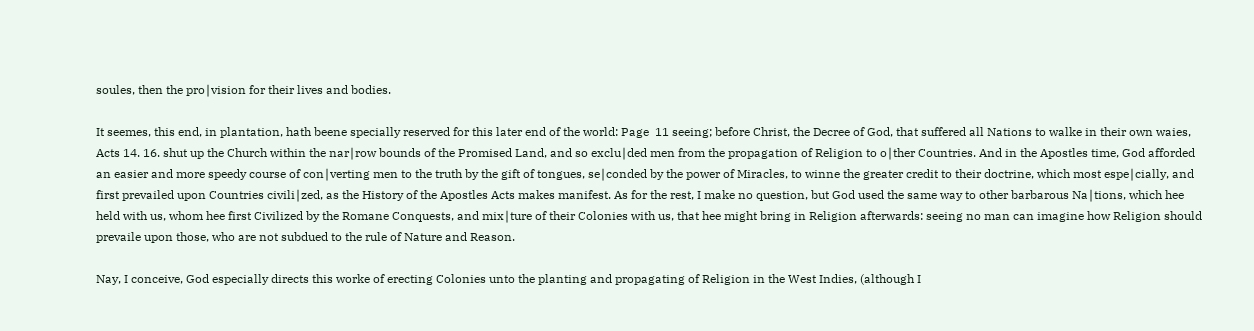soules, then the pro∣vision for their lives and bodies.

It seemes, this end, in plantation, hath beene specially reserved for this later end of the world: Page  11 seeing; before Christ, the Decree of God, that suffered all Nations to walke in their own waies, Acts 14. 16. shut up the Church within the nar∣row bounds of the Promised Land, and so exclu∣ded men from the propagation of Religion to o∣ther Countries. And in the Apostles time, God afforded an easier and more speedy course of con∣verting men to the truth by the gift of tongues, se∣conded by the power of Miracles, to winne the greater credit to their doctrine, which most espe∣cially, and first prevailed upon Countries civili∣zed, as the History of the Apostles Acts makes manifest. As for the rest, I make no question, but God used the same way to other barbarous Na∣tions, which hee held with us, whom hee first Civilized by the Romane Conquests, and mix∣ture of their Colonies with us, that hee might bring in Religion afterwards: seeing no man can imagine how Religion should prevaile upon those, who are not subdued to the rule of Nature and Reason.

Nay, I conceive, God especially directs this worke of erecting Colonies unto the planting and propagating of Religion in the West Indies, (although I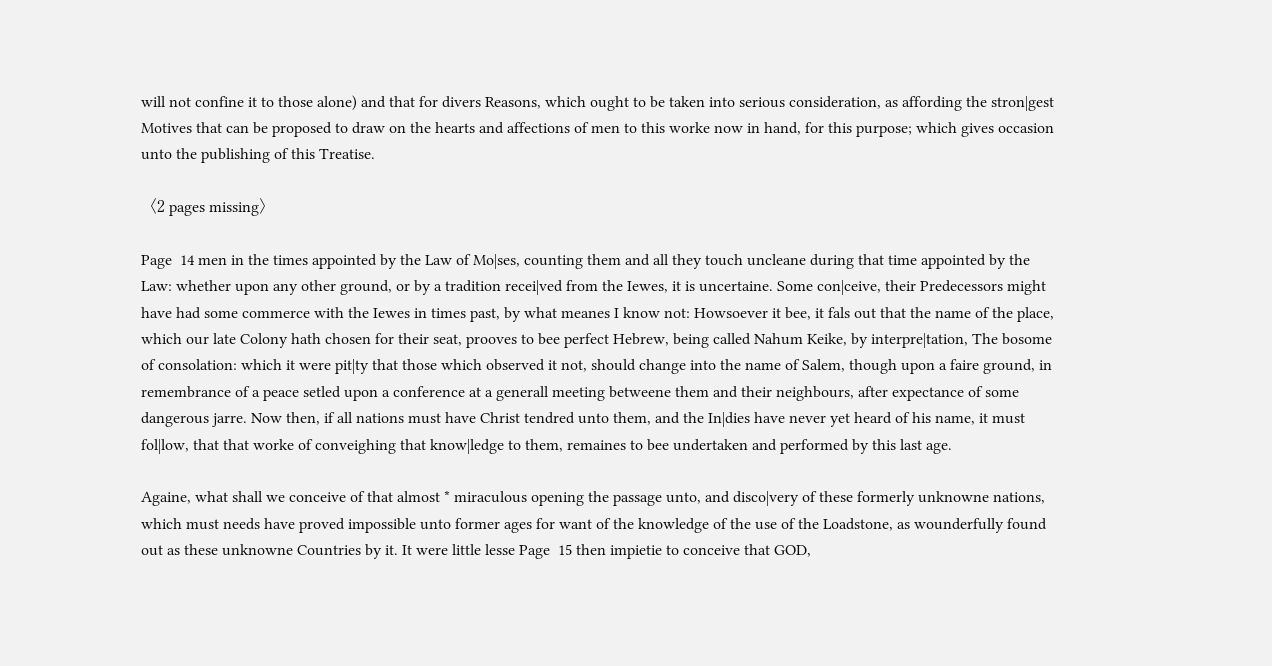will not confine it to those alone) and that for divers Reasons, which ought to be taken into serious consideration, as affording the stron∣gest Motives that can be proposed to draw on the hearts and affections of men to this worke now in hand, for this purpose; which gives occasion unto the publishing of this Treatise.

〈2 pages missing〉

Page  14 men in the times appointed by the Law of Mo∣ses, counting them and all they touch uncleane during that time appointed by the Law: whether upon any other ground, or by a tradition recei∣ved from the Iewes, it is uncertaine. Some con∣ceive, their Predecessors might have had some commerce with the Iewes in times past, by what meanes I know not: Howsoever it bee, it fals out that the name of the place, which our late Colony hath chosen for their seat, prooves to bee perfect Hebrew, being called Nahum Keike, by interpre∣tation, The bosome of consolation: which it were pit∣ty that those which observed it not, should change into the name of Salem, though upon a faire ground, in remembrance of a peace setled upon a conference at a generall meeting betweene them and their neighbours, after expectance of some dangerous jarre. Now then, if all nations must have Christ tendred unto them, and the In∣dies have never yet heard of his name, it must fol∣low, that that worke of conveighing that know∣ledge to them, remaines to bee undertaken and performed by this last age.

Againe, what shall we conceive of that almost * miraculous opening the passage unto, and disco∣very of these formerly unknowne nations, which must needs have proved impossible unto former ages for want of the knowledge of the use of the Loadstone, as wounderfully found out as these unknowne Countries by it. It were little lesse Page  15 then impietie to conceive that GOD,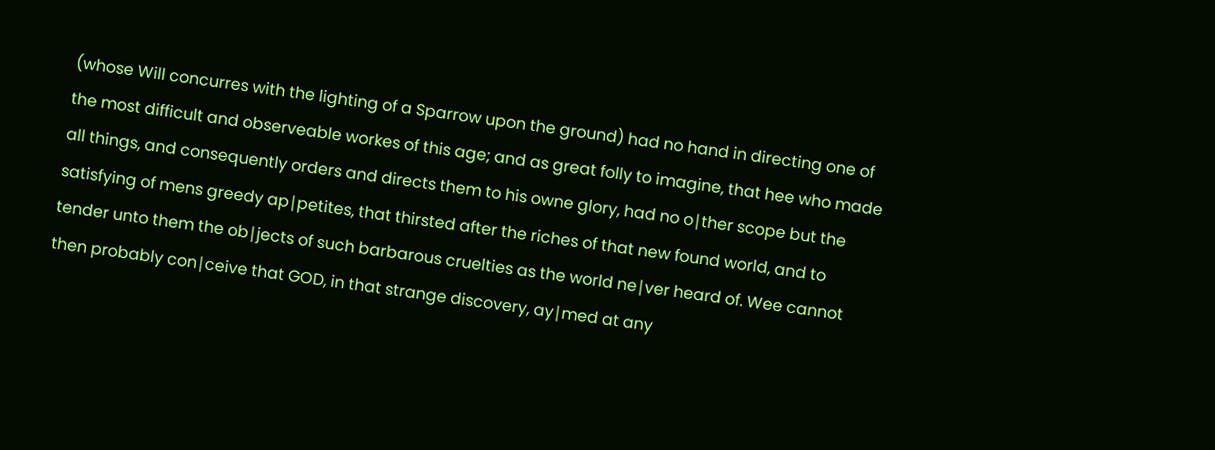(whose Will concurres with the lighting of a Sparrow upon the ground) had no hand in directing one of the most difficult and observeable workes of this age; and as great folly to imagine, that hee who made all things, and consequently orders and directs them to his owne glory, had no o∣ther scope but the satisfying of mens greedy ap∣petites, that thirsted after the riches of that new found world, and to tender unto them the ob∣jects of such barbarous cruelties as the world ne∣ver heard of. Wee cannot then probably con∣ceive that GOD, in that strange discovery, ay∣med at any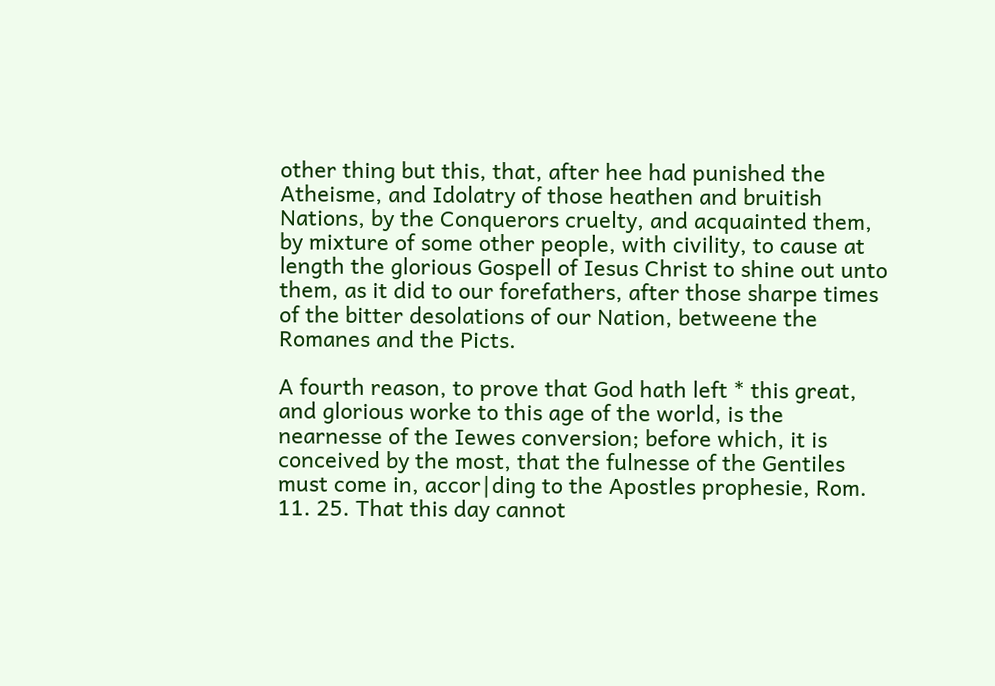other thing but this, that, after hee had punished the Atheisme, and Idolatry of those heathen and bruitish Nations, by the Conquerors cruelty, and acquainted them, by mixture of some other people, with civility, to cause at length the glorious Gospell of Iesus Christ to shine out unto them, as it did to our forefathers, after those sharpe times of the bitter desolations of our Nation, betweene the Romanes and the Picts.

A fourth reason, to prove that God hath left * this great, and glorious worke to this age of the world, is the nearnesse of the Iewes conversion; before which, it is conceived by the most, that the fulnesse of the Gentiles must come in, accor∣ding to the Apostles prophesie, Rom. 11. 25. That this day cannot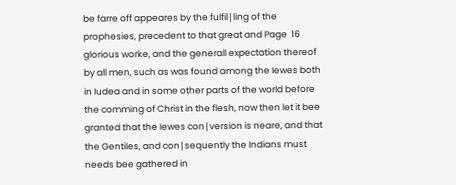be farre off appeares by the fulfil∣ling of the prophesies, precedent to that great and Page  16 glorious worke, and the generall expectation thereof by all men, such as was found among the Iewes both in Iudea and in some other parts of the world before the comming of Christ in the flesh, now then let it bee granted that the Iewes con∣version is neare, and that the Gentiles, and con∣sequently the Indians must needs bee gathered in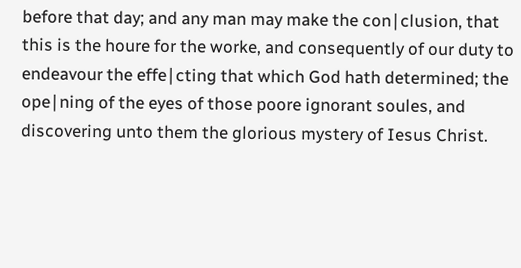before that day; and any man may make the con∣clusion, that this is the houre for the worke, and consequently of our duty to endeavour the effe∣cting that which God hath determined; the ope∣ning of the eyes of those poore ignorant soules, and discovering unto them the glorious mystery of Iesus Christ.